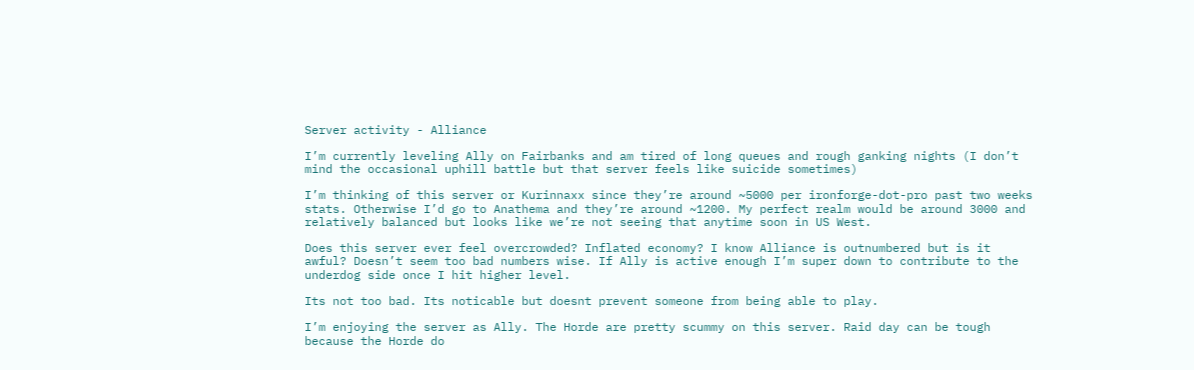Server activity - Alliance

I’m currently leveling Ally on Fairbanks and am tired of long queues and rough ganking nights (I don’t mind the occasional uphill battle but that server feels like suicide sometimes)

I’m thinking of this server or Kurinnaxx since they’re around ~5000 per ironforge-dot-pro past two weeks stats. Otherwise I’d go to Anathema and they’re around ~1200. My perfect realm would be around 3000 and relatively balanced but looks like we’re not seeing that anytime soon in US West.

Does this server ever feel overcrowded? Inflated economy? I know Alliance is outnumbered but is it awful? Doesn’t seem too bad numbers wise. If Ally is active enough I’m super down to contribute to the underdog side once I hit higher level.

Its not too bad. Its noticable but doesnt prevent someone from being able to play.

I’m enjoying the server as Ally. The Horde are pretty scummy on this server. Raid day can be tough because the Horde do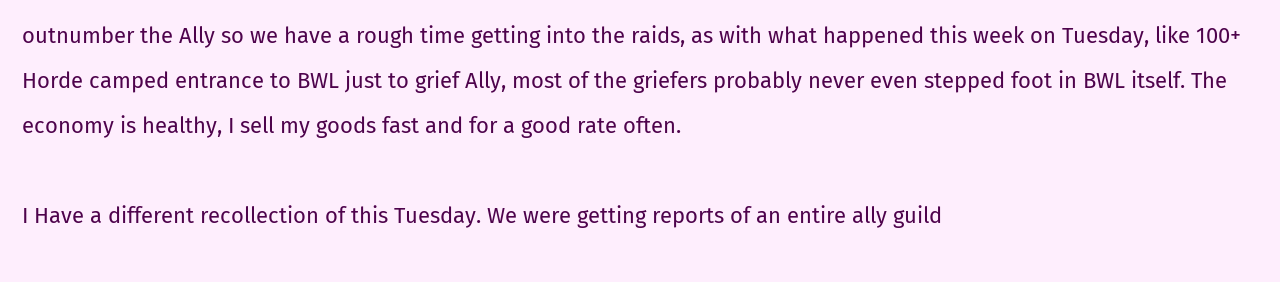outnumber the Ally so we have a rough time getting into the raids, as with what happened this week on Tuesday, like 100+ Horde camped entrance to BWL just to grief Ally, most of the griefers probably never even stepped foot in BWL itself. The economy is healthy, I sell my goods fast and for a good rate often.

I Have a different recollection of this Tuesday. We were getting reports of an entire ally guild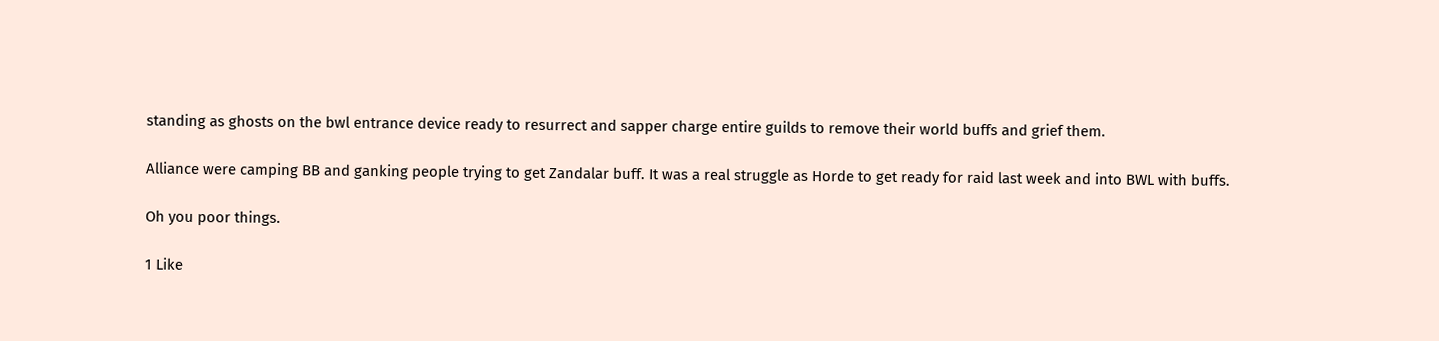standing as ghosts on the bwl entrance device ready to resurrect and sapper charge entire guilds to remove their world buffs and grief them.

Alliance were camping BB and ganking people trying to get Zandalar buff. It was a real struggle as Horde to get ready for raid last week and into BWL with buffs.

Oh you poor things.

1 Like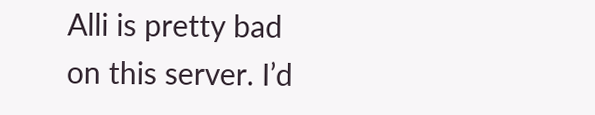Alli is pretty bad on this server. I’d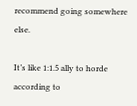recommend going somewhere else.

It’s like 1:1.5 ally to horde according to